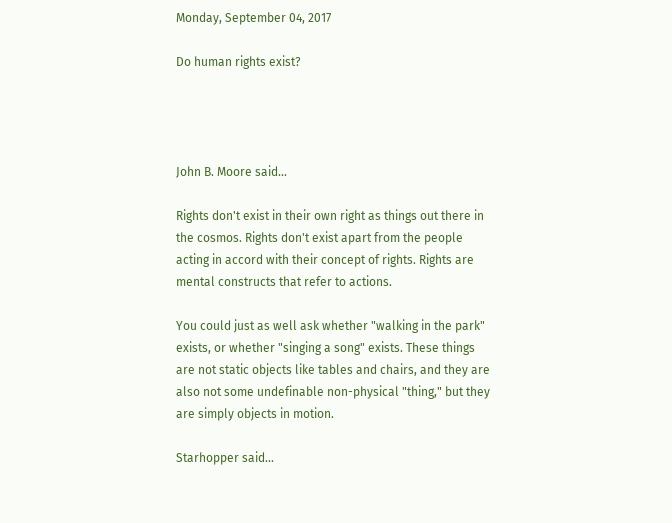Monday, September 04, 2017

Do human rights exist?




John B. Moore said...

Rights don't exist in their own right as things out there in the cosmos. Rights don't exist apart from the people acting in accord with their concept of rights. Rights are mental constructs that refer to actions.

You could just as well ask whether "walking in the park" exists, or whether "singing a song" exists. These things are not static objects like tables and chairs, and they are also not some undefinable non-physical "thing," but they are simply objects in motion.

Starhopper said...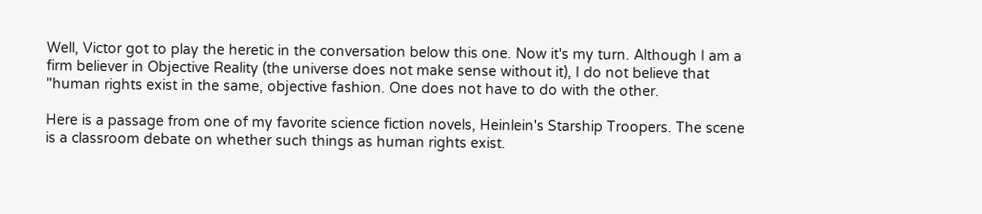Well, Victor got to play the heretic in the conversation below this one. Now it's my turn. Although I am a firm believer in Objective Reality (the universe does not make sense without it), I do not believe that "human rights exist in the same, objective fashion. One does not have to do with the other.

Here is a passage from one of my favorite science fiction novels, Heinlein's Starship Troopers. The scene is a classroom debate on whether such things as human rights exist.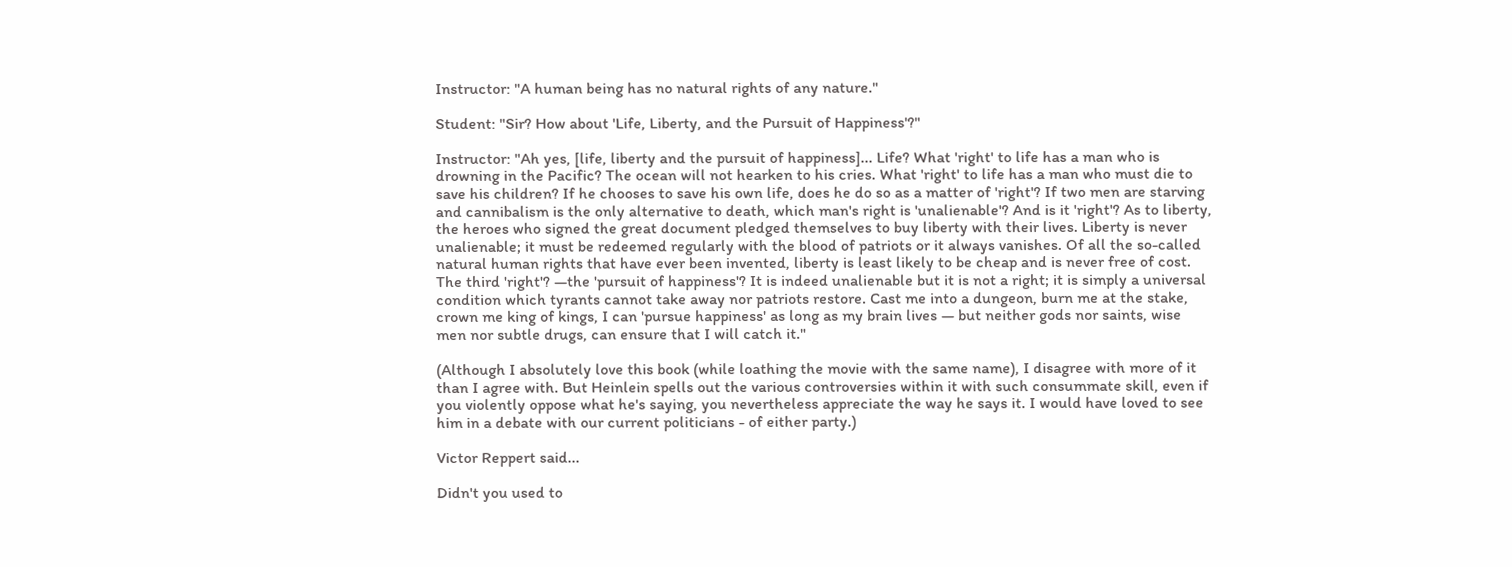Instructor: "A human being has no natural rights of any nature."

Student: "Sir? How about 'Life, Liberty, and the Pursuit of Happiness'?"

Instructor: "Ah yes, [life, liberty and the pursuit of happiness]... Life? What 'right' to life has a man who is drowning in the Pacific? The ocean will not hearken to his cries. What 'right' to life has a man who must die to save his children? If he chooses to save his own life, does he do so as a matter of 'right'? If two men are starving and cannibalism is the only alternative to death, which man's right is 'unalienable'? And is it 'right'? As to liberty, the heroes who signed the great document pledged themselves to buy liberty with their lives. Liberty is never unalienable; it must be redeemed regularly with the blood of patriots or it always vanishes. Of all the so-called natural human rights that have ever been invented, liberty is least likely to be cheap and is never free of cost. The third 'right'? —the 'pursuit of happiness'? It is indeed unalienable but it is not a right; it is simply a universal condition which tyrants cannot take away nor patriots restore. Cast me into a dungeon, burn me at the stake, crown me king of kings, I can 'pursue happiness' as long as my brain lives — but neither gods nor saints, wise men nor subtle drugs, can ensure that I will catch it."

(Although I absolutely love this book (while loathing the movie with the same name), I disagree with more of it than I agree with. But Heinlein spells out the various controversies within it with such consummate skill, even if you violently oppose what he's saying, you nevertheless appreciate the way he says it. I would have loved to see him in a debate with our current politicians - of either party.)

Victor Reppert said...

Didn't you used to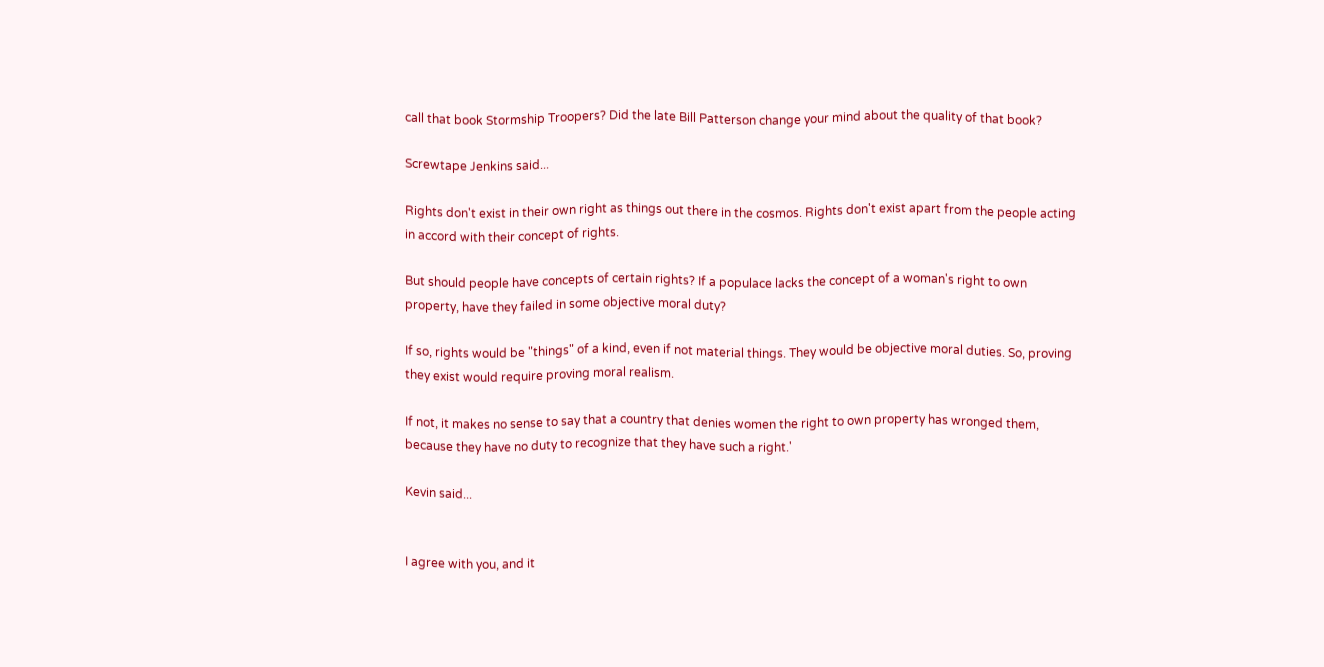call that book Stormship Troopers? Did the late Bill Patterson change your mind about the quality of that book?

Screwtape Jenkins said...

Rights don't exist in their own right as things out there in the cosmos. Rights don't exist apart from the people acting in accord with their concept of rights.

But should people have concepts of certain rights? If a populace lacks the concept of a woman's right to own property, have they failed in some objective moral duty?

If so, rights would be "things" of a kind, even if not material things. They would be objective moral duties. So, proving they exist would require proving moral realism.

If not, it makes no sense to say that a country that denies women the right to own property has wronged them, because they have no duty to recognize that they have such a right.'

Kevin said...


I agree with you, and it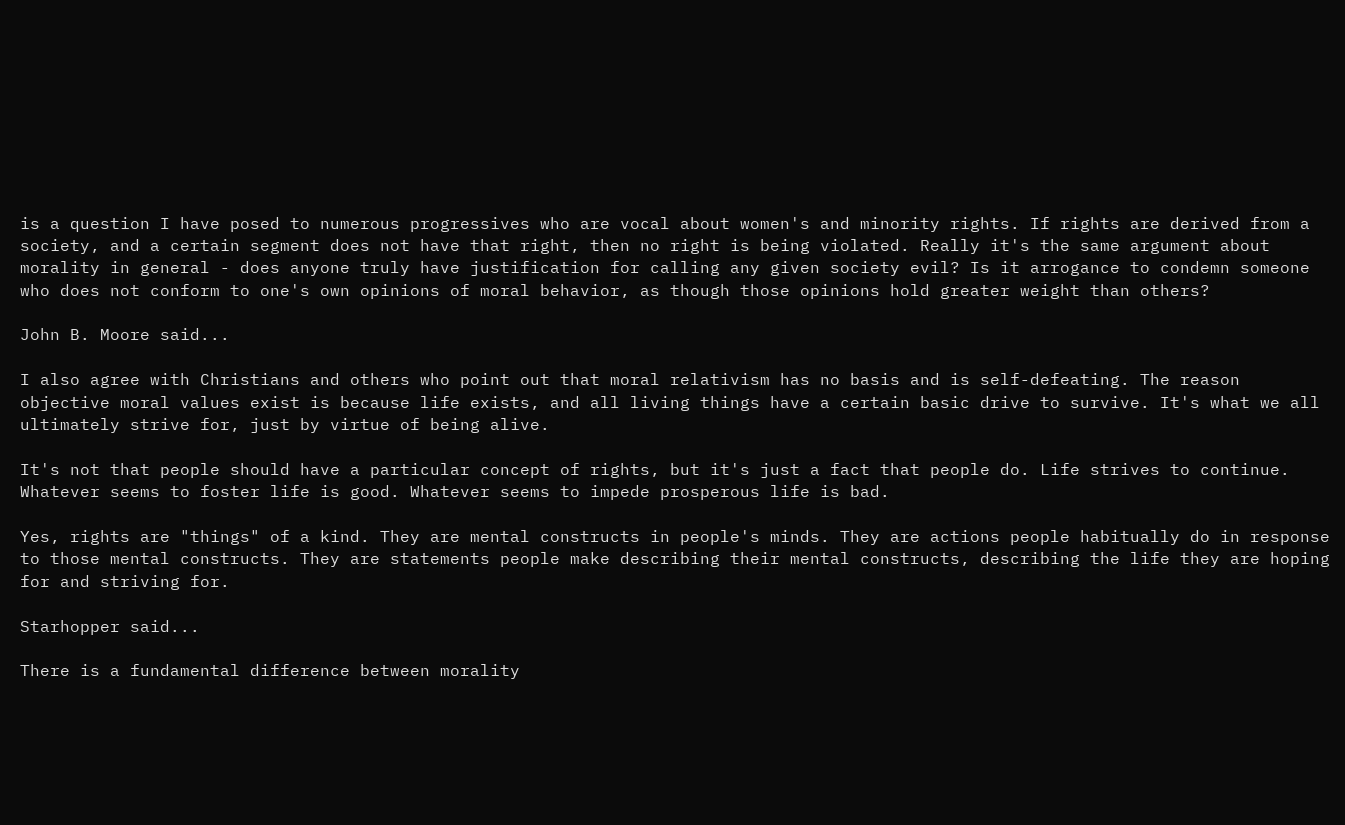is a question I have posed to numerous progressives who are vocal about women's and minority rights. If rights are derived from a society, and a certain segment does not have that right, then no right is being violated. Really it's the same argument about morality in general - does anyone truly have justification for calling any given society evil? Is it arrogance to condemn someone who does not conform to one's own opinions of moral behavior, as though those opinions hold greater weight than others?

John B. Moore said...

I also agree with Christians and others who point out that moral relativism has no basis and is self-defeating. The reason objective moral values exist is because life exists, and all living things have a certain basic drive to survive. It's what we all ultimately strive for, just by virtue of being alive.

It's not that people should have a particular concept of rights, but it's just a fact that people do. Life strives to continue. Whatever seems to foster life is good. Whatever seems to impede prosperous life is bad.

Yes, rights are "things" of a kind. They are mental constructs in people's minds. They are actions people habitually do in response to those mental constructs. They are statements people make describing their mental constructs, describing the life they are hoping for and striving for.

Starhopper said...

There is a fundamental difference between morality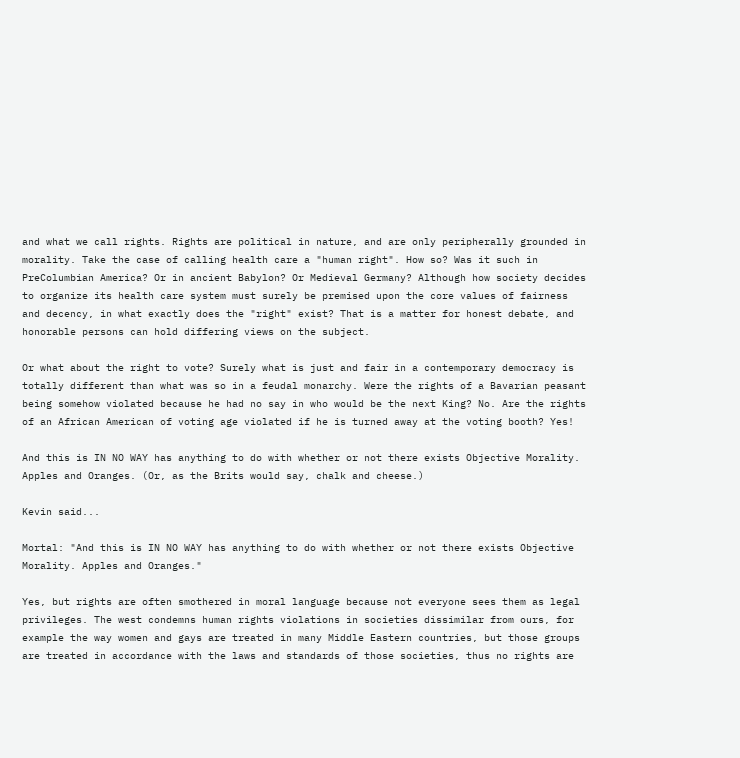and what we call rights. Rights are political in nature, and are only peripherally grounded in morality. Take the case of calling health care a "human right". How so? Was it such in PreColumbian America? Or in ancient Babylon? Or Medieval Germany? Although how society decides to organize its health care system must surely be premised upon the core values of fairness and decency, in what exactly does the "right" exist? That is a matter for honest debate, and honorable persons can hold differing views on the subject.

Or what about the right to vote? Surely what is just and fair in a contemporary democracy is totally different than what was so in a feudal monarchy. Were the rights of a Bavarian peasant being somehow violated because he had no say in who would be the next King? No. Are the rights of an African American of voting age violated if he is turned away at the voting booth? Yes!

And this is IN NO WAY has anything to do with whether or not there exists Objective Morality. Apples and Oranges. (Or, as the Brits would say, chalk and cheese.)

Kevin said...

Mortal: "And this is IN NO WAY has anything to do with whether or not there exists Objective Morality. Apples and Oranges."

Yes, but rights are often smothered in moral language because not everyone sees them as legal privileges. The west condemns human rights violations in societies dissimilar from ours, for example the way women and gays are treated in many Middle Eastern countries, but those groups are treated in accordance with the laws and standards of those societies, thus no rights are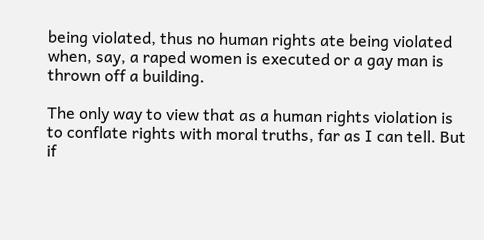being violated, thus no human rights ate being violated when, say, a raped women is executed or a gay man is thrown off a building.

The only way to view that as a human rights violation is to conflate rights with moral truths, far as I can tell. But if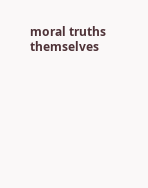moral truths themselves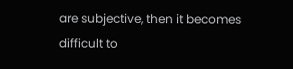are subjective, then it becomes difficult to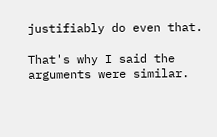justifiably do even that.

That's why I said the arguments were similar.